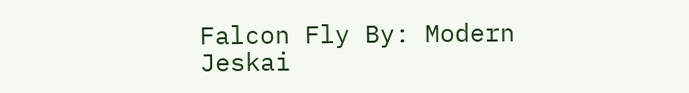Falcon Fly By: Modern Jeskai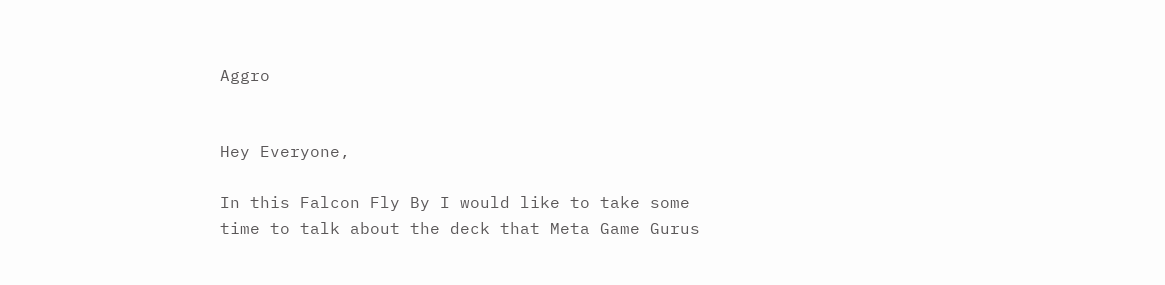Aggro


Hey Everyone,

In this Falcon Fly By I would like to take some time to talk about the deck that Meta Game Gurus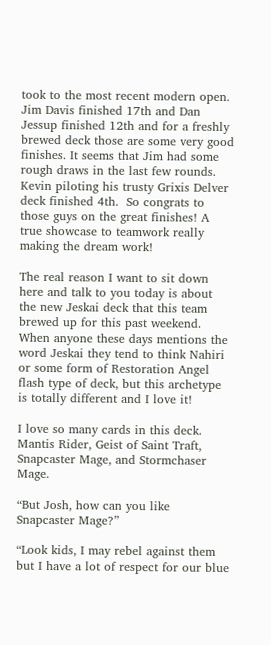took to the most recent modern open. Jim Davis finished 17th and Dan Jessup finished 12th and for a freshly brewed deck those are some very good finishes. It seems that Jim had some rough draws in the last few rounds. Kevin piloting his trusty Grixis Delver deck finished 4th.  So congrats to those guys on the great finishes! A true showcase to teamwork really making the dream work!

The real reason I want to sit down here and talk to you today is about the new Jeskai deck that this team brewed up for this past weekend. When anyone these days mentions the word Jeskai they tend to think Nahiri or some form of Restoration Angel flash type of deck, but this archetype is totally different and I love it!

I love so many cards in this deck. Mantis Rider, Geist of Saint Traft, Snapcaster Mage, and Stormchaser Mage.

“But Josh, how can you like Snapcaster Mage?”

“Look kids, I may rebel against them but I have a lot of respect for our blue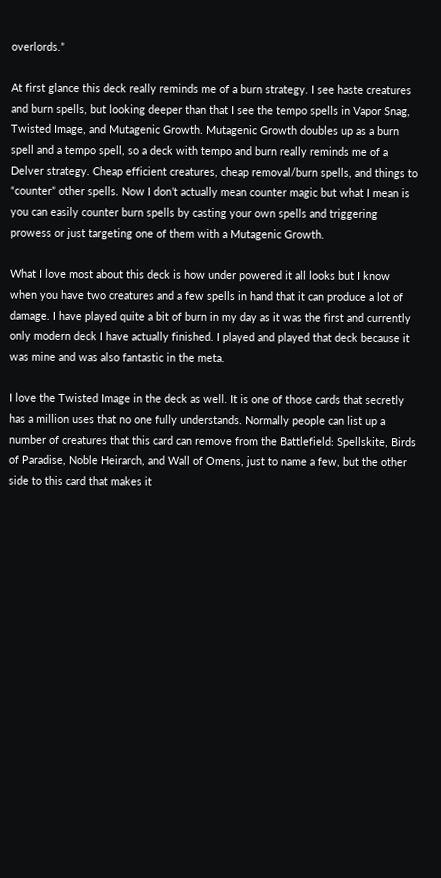overlords.”

At first glance this deck really reminds me of a burn strategy. I see haste creatures and burn spells, but looking deeper than that I see the tempo spells in Vapor Snag, Twisted Image, and Mutagenic Growth. Mutagenic Growth doubles up as a burn spell and a tempo spell, so a deck with tempo and burn really reminds me of a Delver strategy. Cheap efficient creatures, cheap removal/burn spells, and things to “counter” other spells. Now I don’t actually mean counter magic but what I mean is you can easily counter burn spells by casting your own spells and triggering prowess or just targeting one of them with a Mutagenic Growth.

What I love most about this deck is how under powered it all looks but I know when you have two creatures and a few spells in hand that it can produce a lot of damage. I have played quite a bit of burn in my day as it was the first and currently only modern deck I have actually finished. I played and played that deck because it was mine and was also fantastic in the meta.

I love the Twisted Image in the deck as well. It is one of those cards that secretly has a million uses that no one fully understands. Normally people can list up a number of creatures that this card can remove from the Battlefield: Spellskite, Birds of Paradise, Noble Heirarch, and Wall of Omens, just to name a few, but the other side to this card that makes it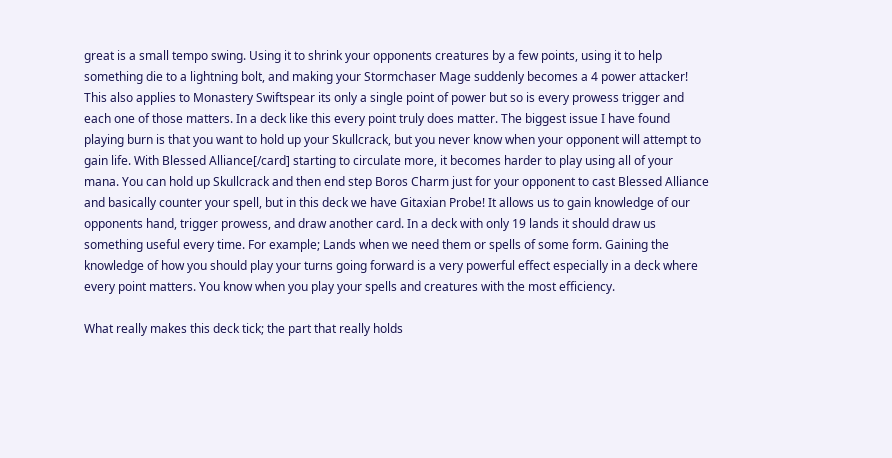great is a small tempo swing. Using it to shrink your opponents creatures by a few points, using it to help something die to a lightning bolt, and making your Stormchaser Mage suddenly becomes a 4 power attacker! This also applies to Monastery Swiftspear its only a single point of power but so is every prowess trigger and each one of those matters. In a deck like this every point truly does matter. The biggest issue I have found playing burn is that you want to hold up your Skullcrack, but you never know when your opponent will attempt to gain life. With Blessed Alliance[/card] starting to circulate more, it becomes harder to play using all of your mana. You can hold up Skullcrack and then end step Boros Charm just for your opponent to cast Blessed Alliance and basically counter your spell, but in this deck we have Gitaxian Probe! It allows us to gain knowledge of our opponents hand, trigger prowess, and draw another card. In a deck with only 19 lands it should draw us something useful every time. For example; Lands when we need them or spells of some form. Gaining the knowledge of how you should play your turns going forward is a very powerful effect especially in a deck where every point matters. You know when you play your spells and creatures with the most efficiency.

What really makes this deck tick; the part that really holds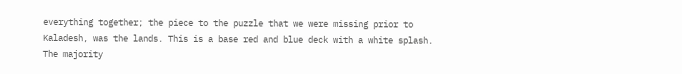everything together; the piece to the puzzle that we were missing prior to Kaladesh, was the lands. This is a base red and blue deck with a white splash. The majority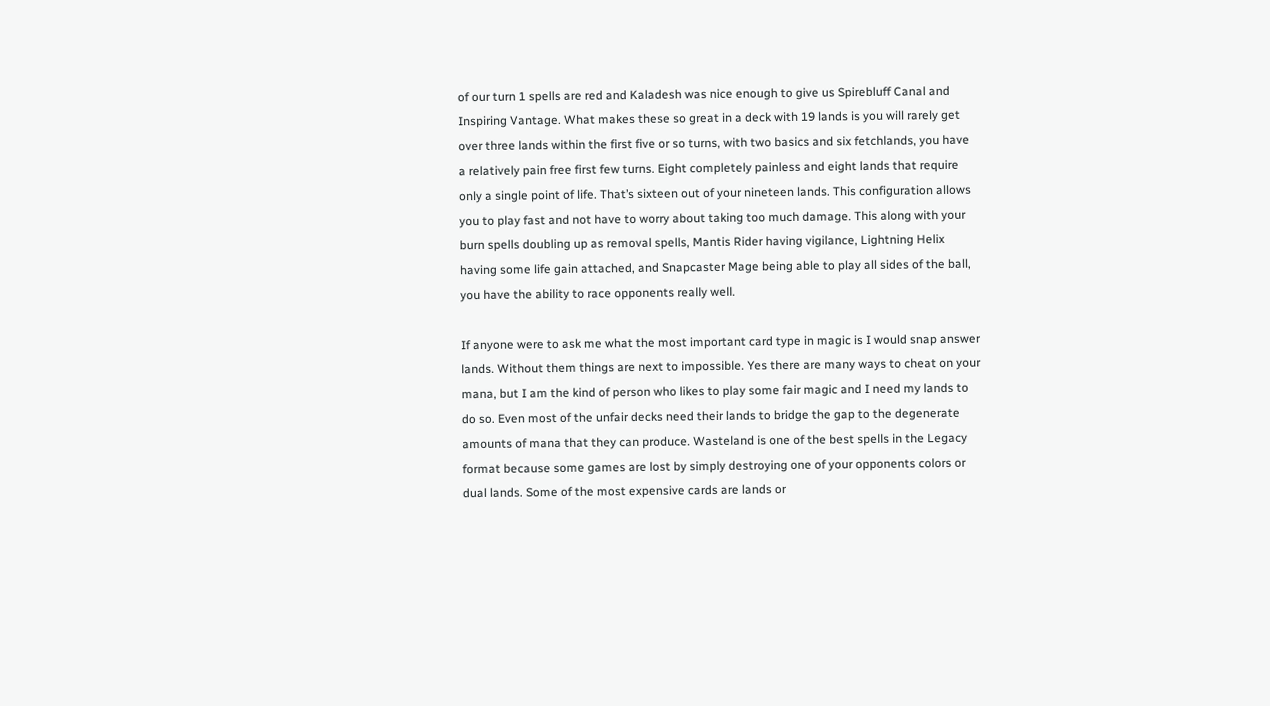of our turn 1 spells are red and Kaladesh was nice enough to give us Spirebluff Canal and Inspiring Vantage. What makes these so great in a deck with 19 lands is you will rarely get over three lands within the first five or so turns, with two basics and six fetchlands, you have a relatively pain free first few turns. Eight completely painless and eight lands that require only a single point of life. That’s sixteen out of your nineteen lands. This configuration allows you to play fast and not have to worry about taking too much damage. This along with your burn spells doubling up as removal spells, Mantis Rider having vigilance, Lightning Helix having some life gain attached, and Snapcaster Mage being able to play all sides of the ball, you have the ability to race opponents really well.

If anyone were to ask me what the most important card type in magic is I would snap answer lands. Without them things are next to impossible. Yes there are many ways to cheat on your mana, but I am the kind of person who likes to play some fair magic and I need my lands to do so. Even most of the unfair decks need their lands to bridge the gap to the degenerate amounts of mana that they can produce. Wasteland is one of the best spells in the Legacy format because some games are lost by simply destroying one of your opponents colors or dual lands. Some of the most expensive cards are lands or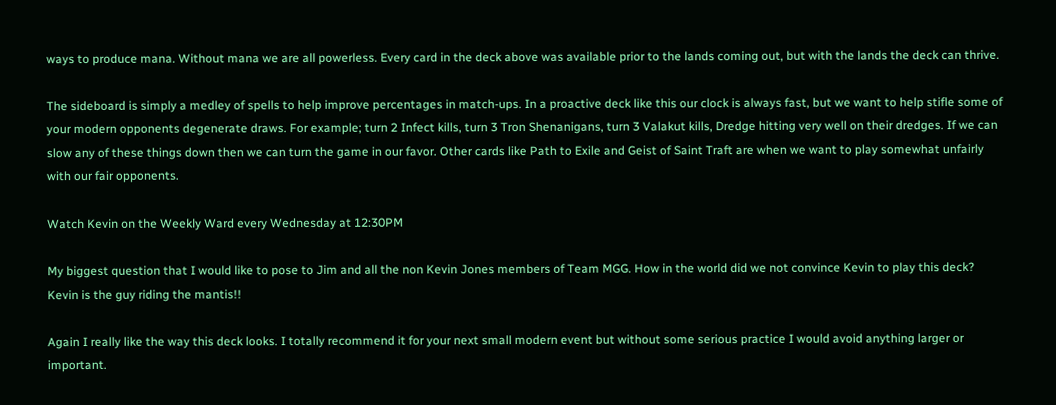ways to produce mana. Without mana we are all powerless. Every card in the deck above was available prior to the lands coming out, but with the lands the deck can thrive.

The sideboard is simply a medley of spells to help improve percentages in match-ups. In a proactive deck like this our clock is always fast, but we want to help stifle some of your modern opponents degenerate draws. For example; turn 2 Infect kills, turn 3 Tron Shenanigans, turn 3 Valakut kills, Dredge hitting very well on their dredges. If we can slow any of these things down then we can turn the game in our favor. Other cards like Path to Exile and Geist of Saint Traft are when we want to play somewhat unfairly with our fair opponents.

Watch Kevin on the Weekly Ward every Wednesday at 12:30PM

My biggest question that I would like to pose to Jim and all the non Kevin Jones members of Team MGG. How in the world did we not convince Kevin to play this deck? Kevin is the guy riding the mantis!!

Again I really like the way this deck looks. I totally recommend it for your next small modern event but without some serious practice I would avoid anything larger or important.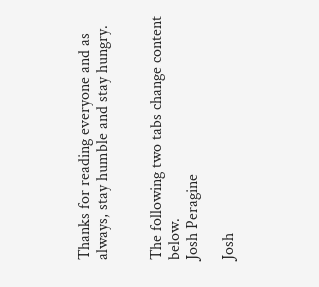Thanks for reading everyone and as always, stay humble and stay hungry.


The following two tabs change content below.
Josh Peragine

Josh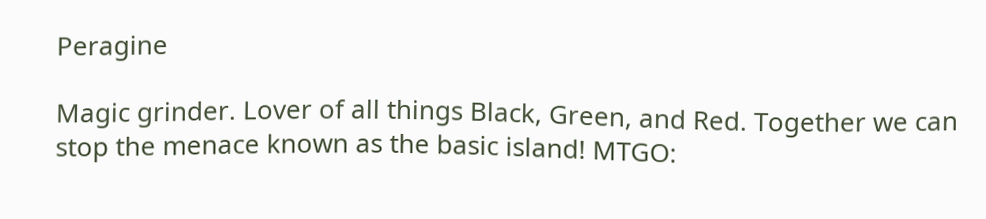Peragine

Magic grinder. Lover of all things Black, Green, and Red. Together we can stop the menace known as the basic island! MTGO: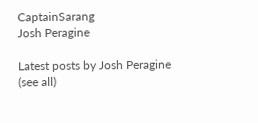CaptainSarang
Josh Peragine

Latest posts by Josh Peragine (see all)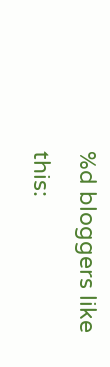%d bloggers like this: